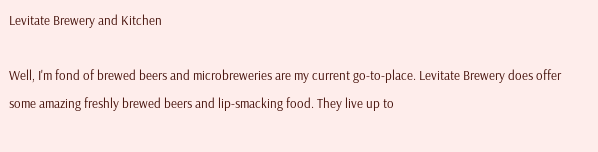Levitate Brewery and Kitchen

Well, I'm fond of brewed beers and microbreweries are my current go-to-place. Levitate Brewery does offer some amazing freshly brewed beers and lip-smacking food. They live up to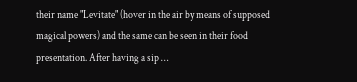their name "Levitate" (hover in the air by means of supposed magical powers) and the same can be seen in their food presentation. After having a sip …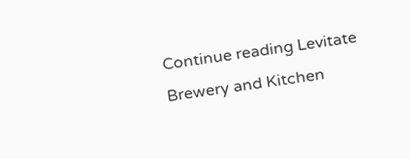Continue reading Levitate Brewery and Kitchen